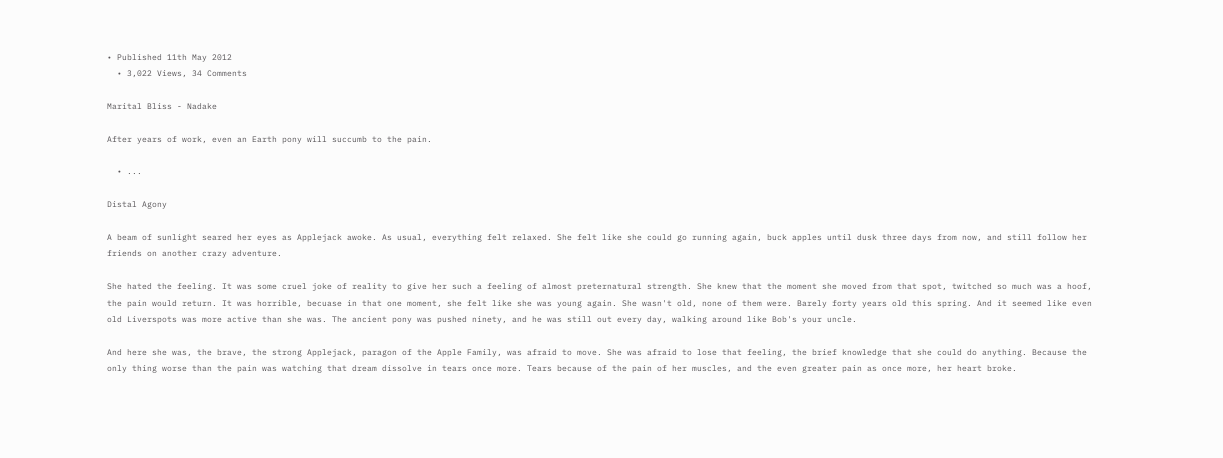• Published 11th May 2012
  • 3,022 Views, 34 Comments

Marital Bliss - Nadake

After years of work, even an Earth pony will succumb to the pain.

  • ...

Distal Agony

A beam of sunlight seared her eyes as Applejack awoke. As usual, everything felt relaxed. She felt like she could go running again, buck apples until dusk three days from now, and still follow her friends on another crazy adventure.

She hated the feeling. It was some cruel joke of reality to give her such a feeling of almost preternatural strength. She knew that the moment she moved from that spot, twitched so much was a hoof, the pain would return. It was horrible, becuase in that one moment, she felt like she was young again. She wasn't old, none of them were. Barely forty years old this spring. And it seemed like even old Liverspots was more active than she was. The ancient pony was pushed ninety, and he was still out every day, walking around like Bob's your uncle.

And here she was, the brave, the strong Applejack, paragon of the Apple Family, was afraid to move. She was afraid to lose that feeling, the brief knowledge that she could do anything. Because the only thing worse than the pain was watching that dream dissolve in tears once more. Tears because of the pain of her muscles, and the even greater pain as once more, her heart broke.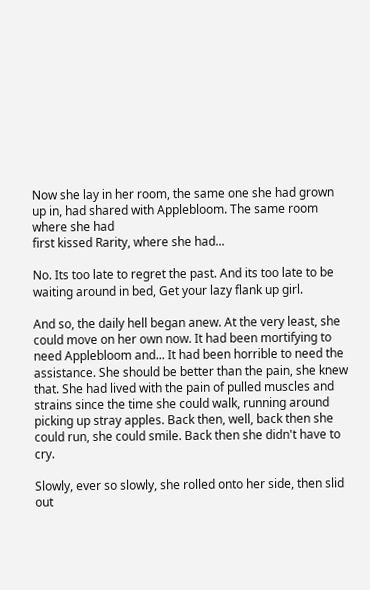Now she lay in her room, the same one she had grown up in, had shared with Applebloom. The same room where she had
first kissed Rarity, where she had...

No. Its too late to regret the past. And its too late to be waiting around in bed, Get your lazy flank up girl.

And so, the daily hell began anew. At the very least, she could move on her own now. It had been mortifying to need Applebloom and... It had been horrible to need the assistance. She should be better than the pain, she knew that. She had lived with the pain of pulled muscles and strains since the time she could walk, running around picking up stray apples. Back then, well, back then she could run, she could smile. Back then she didn't have to cry.

Slowly, ever so slowly, she rolled onto her side, then slid out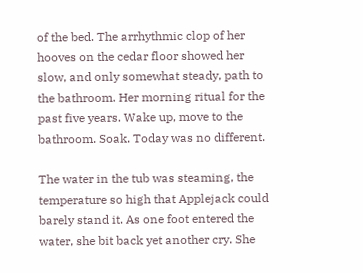of the bed. The arrhythmic clop of her hooves on the cedar floor showed her slow, and only somewhat steady, path to the bathroom. Her morning ritual for the past five years. Wake up, move to the bathroom. Soak. Today was no different.

The water in the tub was steaming, the temperature so high that Applejack could barely stand it. As one foot entered the water, she bit back yet another cry. She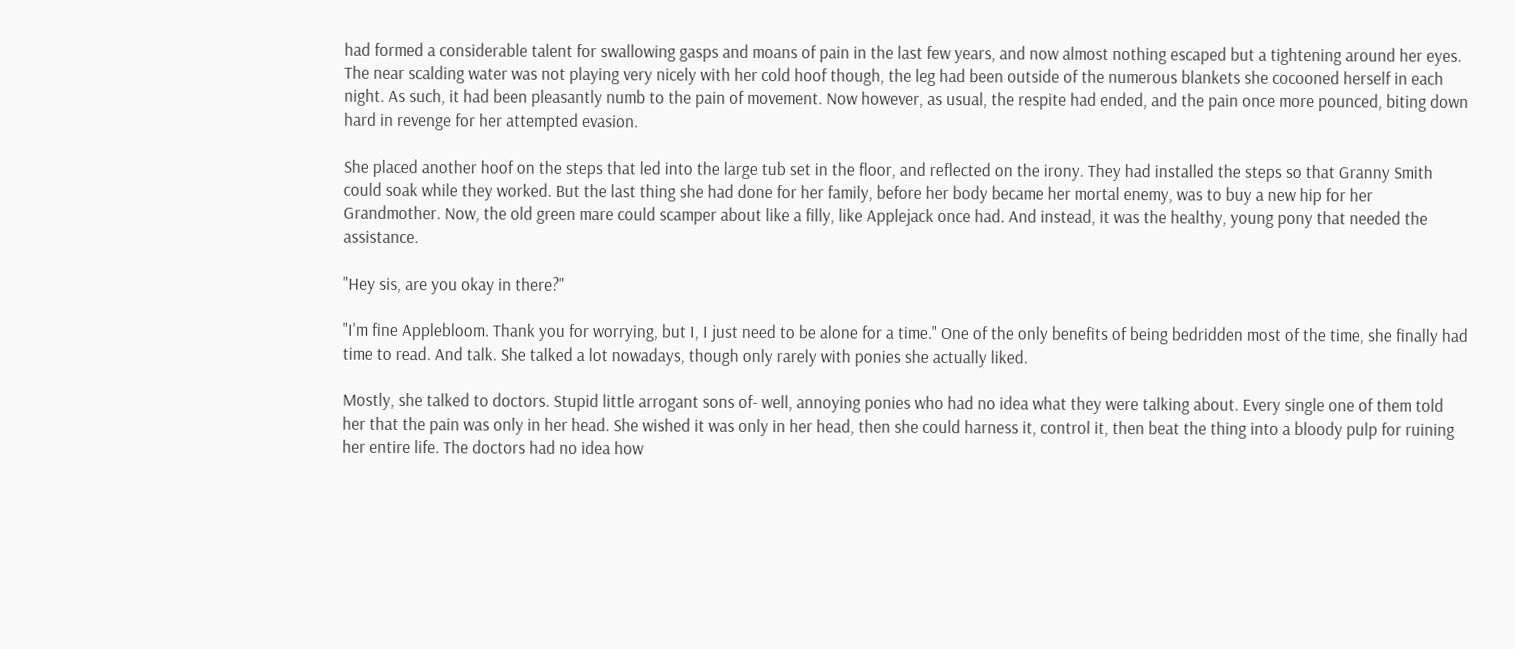had formed a considerable talent for swallowing gasps and moans of pain in the last few years, and now almost nothing escaped but a tightening around her eyes. The near scalding water was not playing very nicely with her cold hoof though, the leg had been outside of the numerous blankets she cocooned herself in each night. As such, it had been pleasantly numb to the pain of movement. Now however, as usual, the respite had ended, and the pain once more pounced, biting down hard in revenge for her attempted evasion.

She placed another hoof on the steps that led into the large tub set in the floor, and reflected on the irony. They had installed the steps so that Granny Smith could soak while they worked. But the last thing she had done for her family, before her body became her mortal enemy, was to buy a new hip for her Grandmother. Now, the old green mare could scamper about like a filly, like Applejack once had. And instead, it was the healthy, young pony that needed the assistance.

"Hey sis, are you okay in there?"

"I'm fine Applebloom. Thank you for worrying, but I, I just need to be alone for a time." One of the only benefits of being bedridden most of the time, she finally had time to read. And talk. She talked a lot nowadays, though only rarely with ponies she actually liked.

Mostly, she talked to doctors. Stupid little arrogant sons of- well, annoying ponies who had no idea what they were talking about. Every single one of them told her that the pain was only in her head. She wished it was only in her head, then she could harness it, control it, then beat the thing into a bloody pulp for ruining her entire life. The doctors had no idea how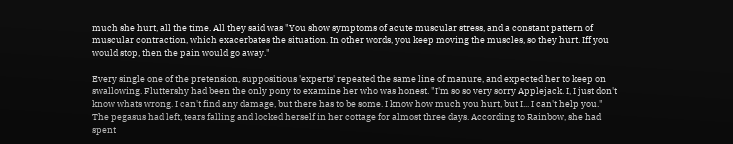much she hurt, all the time. All they said was "You show symptoms of acute muscular stress, and a constant pattern of muscular contraction, which exacerbates the situation. In other words, you keep moving the muscles, so they hurt. Iff you would stop, then the pain would go away."

Every single one of the pretension, suppositious 'experts' repeated the same line of manure, and expected her to keep on swallowing. Fluttershy had been the only pony to examine her who was honest. "I'm so so very sorry Applejack. I, I just don't know whats wrong. I can't find any damage, but there has to be some. I know how much you hurt, but I... I can't help you." The pegasus had left, tears falling and locked herself in her cottage for almost three days. According to Rainbow, she had spent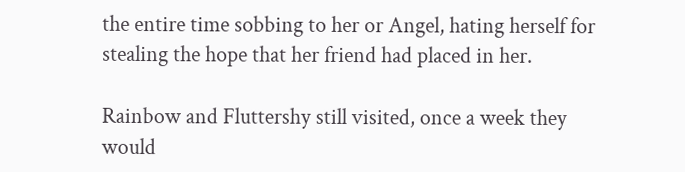the entire time sobbing to her or Angel, hating herself for stealing the hope that her friend had placed in her.

Rainbow and Fluttershy still visited, once a week they would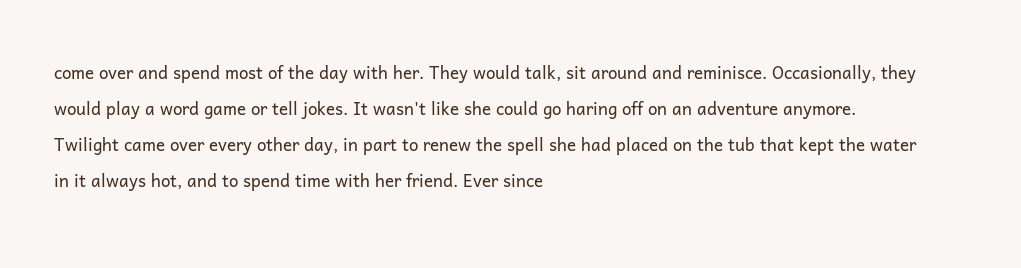come over and spend most of the day with her. They would talk, sit around and reminisce. Occasionally, they would play a word game or tell jokes. It wasn't like she could go haring off on an adventure anymore. Twilight came over every other day, in part to renew the spell she had placed on the tub that kept the water in it always hot, and to spend time with her friend. Ever since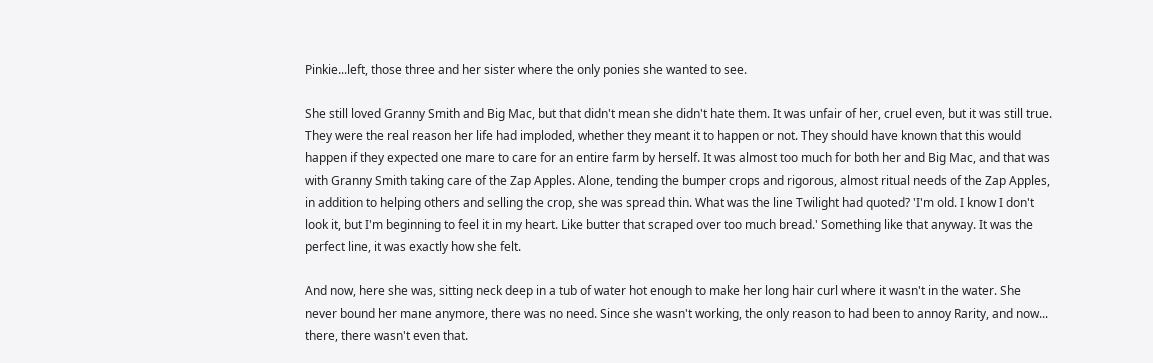Pinkie...left, those three and her sister where the only ponies she wanted to see.

She still loved Granny Smith and Big Mac, but that didn't mean she didn't hate them. It was unfair of her, cruel even, but it was still true. They were the real reason her life had imploded, whether they meant it to happen or not. They should have known that this would happen if they expected one mare to care for an entire farm by herself. It was almost too much for both her and Big Mac, and that was with Granny Smith taking care of the Zap Apples. Alone, tending the bumper crops and rigorous, almost ritual needs of the Zap Apples, in addition to helping others and selling the crop, she was spread thin. What was the line Twilight had quoted? 'I'm old. I know I don't look it, but I'm beginning to feel it in my heart. Like butter that scraped over too much bread.' Something like that anyway. It was the perfect line, it was exactly how she felt.

And now, here she was, sitting neck deep in a tub of water hot enough to make her long hair curl where it wasn't in the water. She never bound her mane anymore, there was no need. Since she wasn't working, the only reason to had been to annoy Rarity, and now... there, there wasn't even that.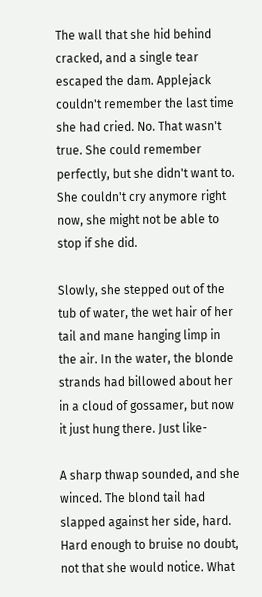The wall that she hid behind cracked, and a single tear escaped the dam. Applejack couldn't remember the last time she had cried. No. That wasn't true. She could remember perfectly, but she didn't want to. She couldn't cry anymore right now, she might not be able to stop if she did.

Slowly, she stepped out of the tub of water, the wet hair of her tail and mane hanging limp in the air. In the water, the blonde strands had billowed about her in a cloud of gossamer, but now it just hung there. Just like-

A sharp thwap sounded, and she winced. The blond tail had slapped against her side, hard. Hard enough to bruise no doubt, not that she would notice. What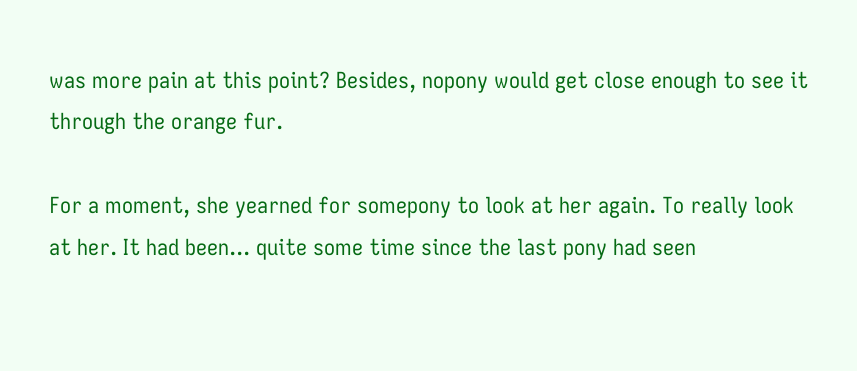was more pain at this point? Besides, nopony would get close enough to see it through the orange fur.

For a moment, she yearned for somepony to look at her again. To really look at her. It had been... quite some time since the last pony had seen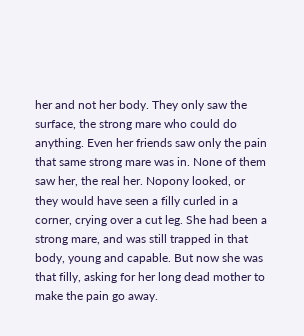her and not her body. They only saw the surface, the strong mare who could do anything. Even her friends saw only the pain that same strong mare was in. None of them saw her, the real her. Nopony looked, or they would have seen a filly curled in a corner, crying over a cut leg. She had been a strong mare, and was still trapped in that body, young and capable. But now she was that filly, asking for her long dead mother to make the pain go away.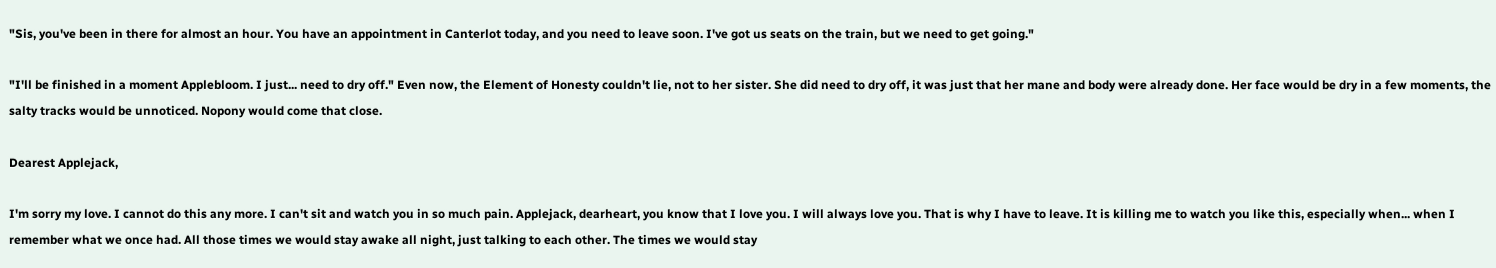"Sis, you've been in there for almost an hour. You have an appointment in Canterlot today, and you need to leave soon. I've got us seats on the train, but we need to get going."

"I'll be finished in a moment Applebloom. I just... need to dry off." Even now, the Element of Honesty couldn't lie, not to her sister. She did need to dry off, it was just that her mane and body were already done. Her face would be dry in a few moments, the salty tracks would be unnoticed. Nopony would come that close.

Dearest Applejack,

I'm sorry my love. I cannot do this any more. I can't sit and watch you in so much pain. Applejack, dearheart, you know that I love you. I will always love you. That is why I have to leave. It is killing me to watch you like this, especially when... when I remember what we once had. All those times we would stay awake all night, just talking to each other. The times we would stay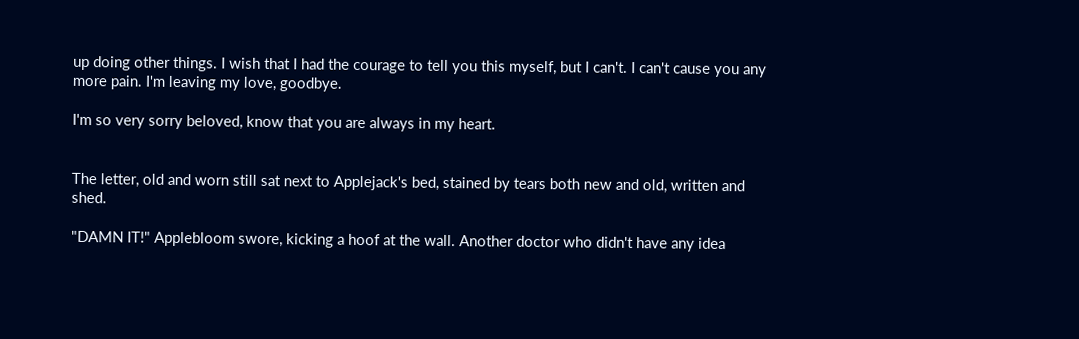up doing other things. I wish that I had the courage to tell you this myself, but I can't. I can't cause you any more pain. I'm leaving my love, goodbye.

I'm so very sorry beloved, know that you are always in my heart.


The letter, old and worn still sat next to Applejack's bed, stained by tears both new and old, written and shed.

"DAMN IT!" Applebloom swore, kicking a hoof at the wall. Another doctor who didn't have any idea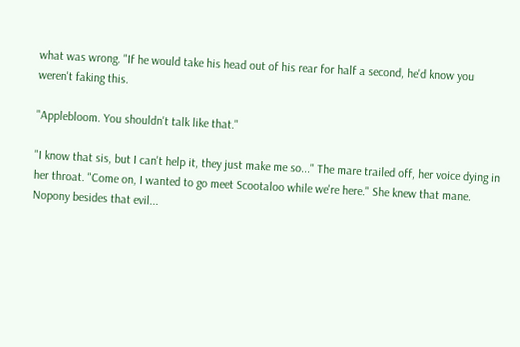what was wrong. "If he would take his head out of his rear for half a second, he'd know you weren't faking this.

"Applebloom. You shouldn't talk like that."

"I know that sis, but I can't help it, they just make me so..." The mare trailed off, her voice dying in her throat. "Come on, I wanted to go meet Scootaloo while we're here." She knew that mane. Nopony besides that evil...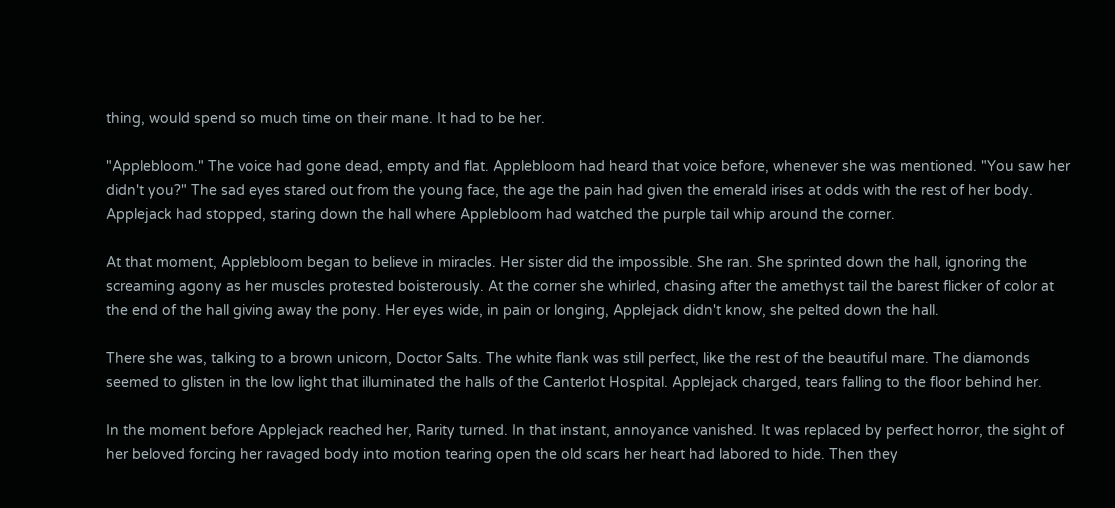thing, would spend so much time on their mane. It had to be her.

"Applebloom." The voice had gone dead, empty and flat. Applebloom had heard that voice before, whenever she was mentioned. "You saw her didn't you?" The sad eyes stared out from the young face, the age the pain had given the emerald irises at odds with the rest of her body. Applejack had stopped, staring down the hall where Applebloom had watched the purple tail whip around the corner.

At that moment, Applebloom began to believe in miracles. Her sister did the impossible. She ran. She sprinted down the hall, ignoring the screaming agony as her muscles protested boisterously. At the corner she whirled, chasing after the amethyst tail the barest flicker of color at the end of the hall giving away the pony. Her eyes wide, in pain or longing, Applejack didn't know, she pelted down the hall.

There she was, talking to a brown unicorn, Doctor Salts. The white flank was still perfect, like the rest of the beautiful mare. The diamonds seemed to glisten in the low light that illuminated the halls of the Canterlot Hospital. Applejack charged, tears falling to the floor behind her.

In the moment before Applejack reached her, Rarity turned. In that instant, annoyance vanished. It was replaced by perfect horror, the sight of her beloved forcing her ravaged body into motion tearing open the old scars her heart had labored to hide. Then they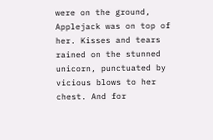were on the ground, Applejack was on top of her. Kisses and tears rained on the stunned unicorn, punctuated by vicious blows to her chest. And for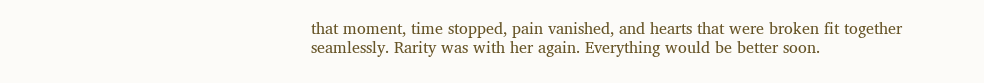that moment, time stopped, pain vanished, and hearts that were broken fit together seamlessly. Rarity was with her again. Everything would be better soon.